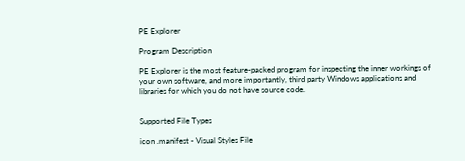PE Explorer

Program Description

PE Explorer is the most feature-packed program for inspecting the inner workings of your own software, and more importantly, third party Windows applications and libraries for which you do not have source code.


Supported File Types

icon .manifest - Visual Styles File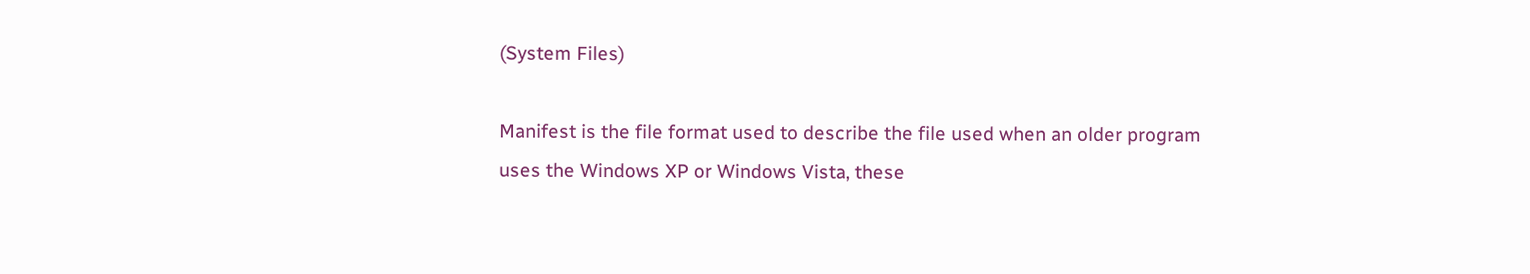(System Files)

Manifest is the file format used to describe the file used when an older program uses the Windows XP or Windows Vista, these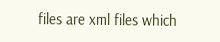files are xml files which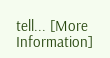tell... [More Information]